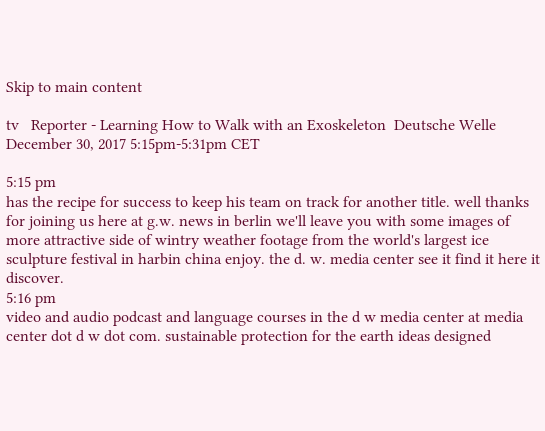Skip to main content

tv   Reporter - Learning How to Walk with an Exoskeleton  Deutsche Welle  December 30, 2017 5:15pm-5:31pm CET

5:15 pm
has the recipe for success to keep his team on track for another title. well thanks for joining us here at g.w. news in berlin we'll leave you with some images of more attractive side of wintry weather footage from the world's largest ice sculpture festival in harbin china enjoy. the d. w. media center see it find it here it discover.
5:16 pm
video and audio podcast and language courses in the d w media center at media center dot d w dot com. sustainable protection for the earth ideas designed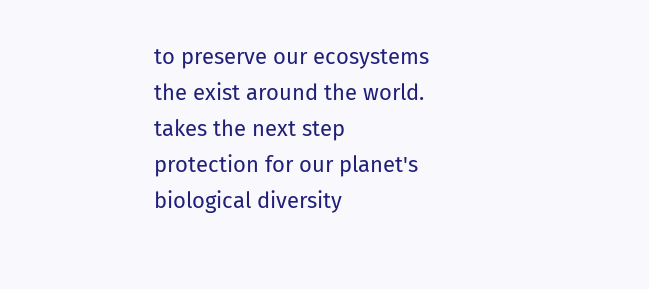to preserve our ecosystems the exist around the world. takes the next step protection for our planet's biological diversity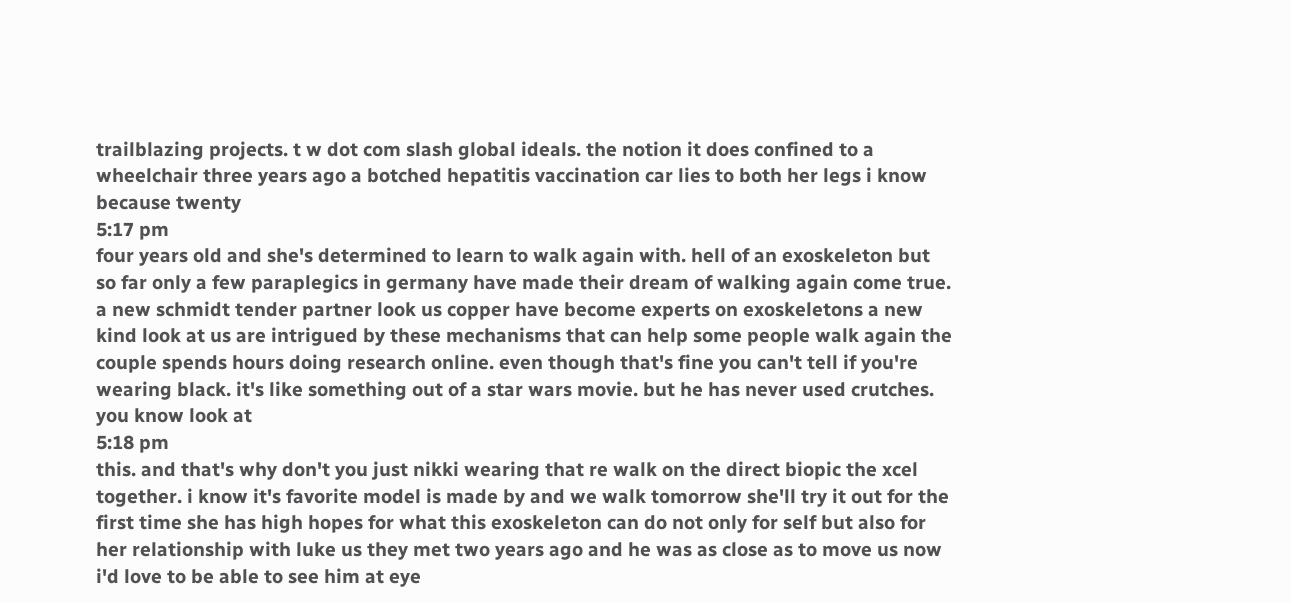trailblazing projects. t w dot com slash global ideals. the notion it does confined to a wheelchair three years ago a botched hepatitis vaccination car lies to both her legs i know because twenty
5:17 pm
four years old and she's determined to learn to walk again with. hell of an exoskeleton but so far only a few paraplegics in germany have made their dream of walking again come true. a new schmidt tender partner look us copper have become experts on exoskeletons a new kind look at us are intrigued by these mechanisms that can help some people walk again the couple spends hours doing research online. even though that's fine you can't tell if you're wearing black. it's like something out of a star wars movie. but he has never used crutches. you know look at
5:18 pm
this. and that's why don't you just nikki wearing that re walk on the direct biopic the xcel together. i know it's favorite model is made by and we walk tomorrow she'll try it out for the first time she has high hopes for what this exoskeleton can do not only for self but also for her relationship with luke us they met two years ago and he was as close as to move us now i'd love to be able to see him at eye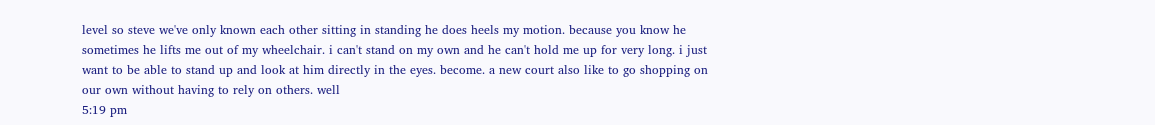level so steve we've only known each other sitting in standing he does heels my motion. because you know he sometimes he lifts me out of my wheelchair. i can't stand on my own and he can't hold me up for very long. i just want to be able to stand up and look at him directly in the eyes. become. a new court also like to go shopping on our own without having to rely on others. well
5:19 pm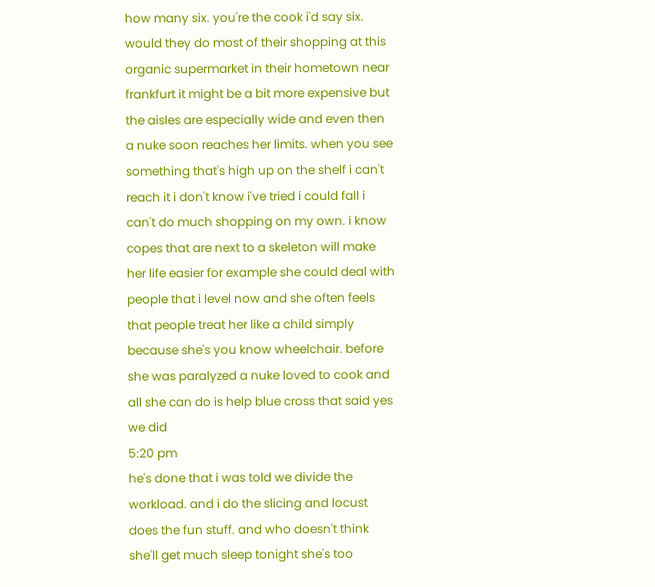how many six. you're the cook i'd say six. would they do most of their shopping at this organic supermarket in their hometown near frankfurt it might be a bit more expensive but the aisles are especially wide and even then a nuke soon reaches her limits. when you see something that's high up on the shelf i can't reach it i don't know i've tried i could fall i can't do much shopping on my own. i know copes that are next to a skeleton will make her life easier for example she could deal with people that i level now and she often feels that people treat her like a child simply because she's you know wheelchair. before she was paralyzed a nuke loved to cook and all she can do is help blue cross that said yes we did
5:20 pm
he's done that i was told we divide the workload. and i do the slicing and locust does the fun stuff. and who doesn't think she'll get much sleep tonight she's too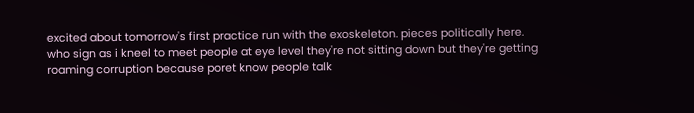excited about tomorrow's first practice run with the exoskeleton. pieces politically here. who sign as i kneel to meet people at eye level they're not sitting down but they're getting roaming corruption because poret know people talk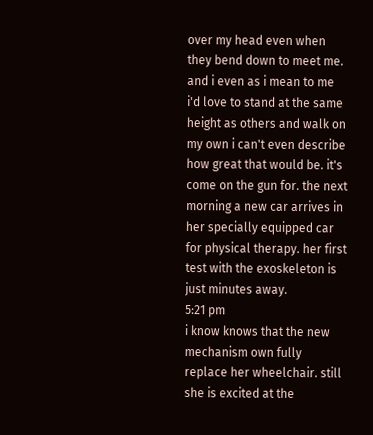over my head even when they bend down to meet me. and i even as i mean to me i'd love to stand at the same height as others and walk on my own i can't even describe how great that would be. it's come on the gun for. the next morning a new car arrives in her specially equipped car for physical therapy. her first test with the exoskeleton is just minutes away.
5:21 pm
i know knows that the new mechanism own fully replace her wheelchair. still she is excited at the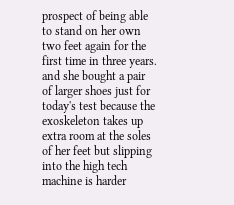prospect of being able to stand on her own two feet again for the first time in three years. and she bought a pair of larger shoes just for today's test because the exoskeleton takes up extra room at the soles of her feet but slipping into the high tech machine is harder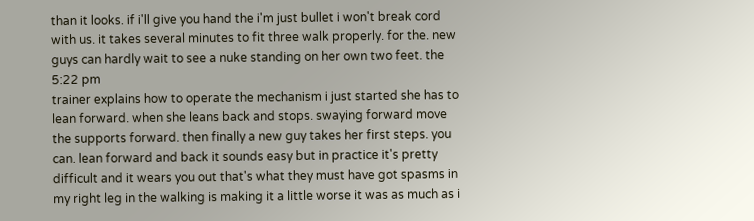than it looks. if i'll give you hand the i'm just bullet i won't break cord with us. it takes several minutes to fit three walk properly. for the. new guys can hardly wait to see a nuke standing on her own two feet. the
5:22 pm
trainer explains how to operate the mechanism i just started she has to lean forward. when she leans back and stops. swaying forward move the supports forward. then finally a new guy takes her first steps. you can. lean forward and back it sounds easy but in practice it's pretty difficult and it wears you out that's what they must have got spasms in my right leg in the walking is making it a little worse it was as much as i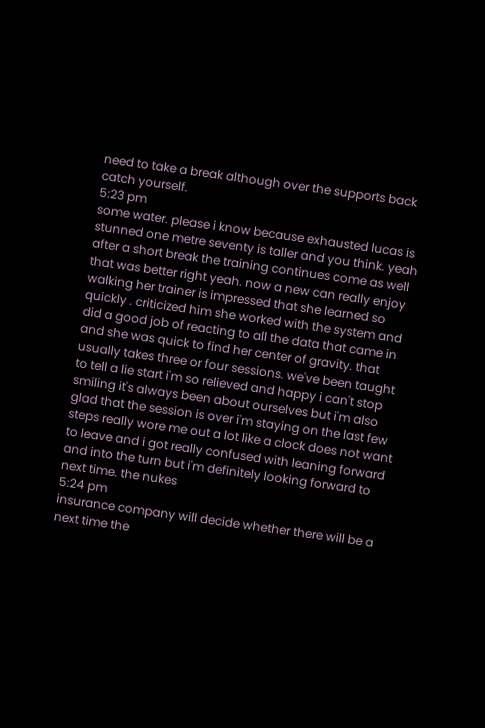need to take a break although over the supports back catch yourself.
5:23 pm
some water. please i know because exhausted lucas is stunned one metre seventy is taller and you think. yeah after a short break the training continues come as well that was better right yeah. now a new can really enjoy walking her trainer is impressed that she learned so quickly . criticized him she worked with the system and did a good job of reacting to all the data that came in and she was quick to find her center of gravity. that usually takes three or four sessions. we've been taught to tell a lie start i'm so relieved and happy i can't stop smiling it's always been about ourselves but i'm also glad that the session is over i'm staying on the last few steps really wore me out a lot like a clock does not want to leave and i got really confused with leaning forward and into the turn but i'm definitely looking forward to next time. the nukes
5:24 pm
insurance company will decide whether there will be a next time the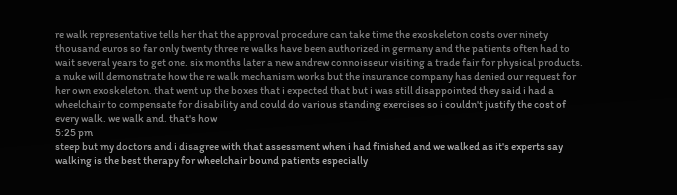re walk representative tells her that the approval procedure can take time the exoskeleton costs over ninety thousand euros so far only twenty three re walks have been authorized in germany and the patients often had to wait several years to get one. six months later a new andrew connoisseur visiting a trade fair for physical products. a nuke will demonstrate how the re walk mechanism works but the insurance company has denied our request for her own exoskeleton. that went up the boxes that i expected that but i was still disappointed they said i had a wheelchair to compensate for disability and could do various standing exercises so i couldn't justify the cost of every walk. we walk and. that's how
5:25 pm
steep but my doctors and i disagree with that assessment when i had finished and we walked as it's experts say walking is the best therapy for wheelchair bound patients especially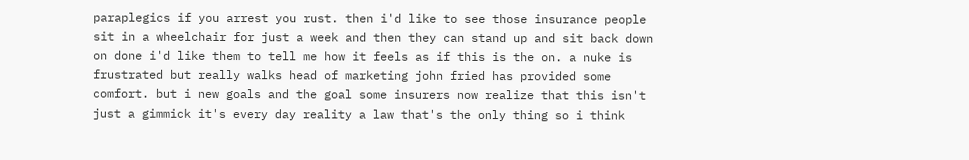paraplegics if you arrest you rust. then i'd like to see those insurance people sit in a wheelchair for just a week and then they can stand up and sit back down on done i'd like them to tell me how it feels as if this is the on. a nuke is frustrated but really walks head of marketing john fried has provided some comfort. but i new goals and the goal some insurers now realize that this isn't just a gimmick it's every day reality a law that's the only thing so i think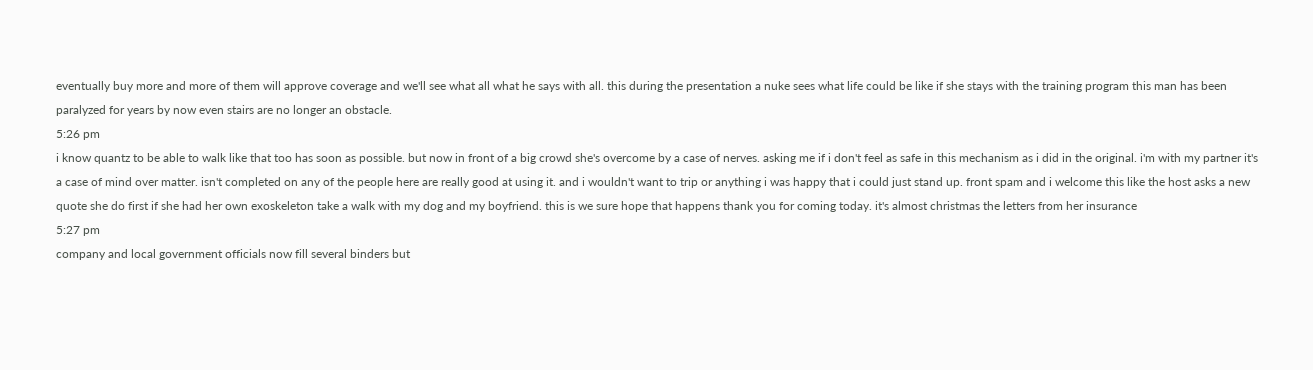eventually buy more and more of them will approve coverage and we'll see what all what he says with all. this during the presentation a nuke sees what life could be like if she stays with the training program this man has been paralyzed for years by now even stairs are no longer an obstacle.
5:26 pm
i know quantz to be able to walk like that too has soon as possible. but now in front of a big crowd she's overcome by a case of nerves. asking me if i don't feel as safe in this mechanism as i did in the original. i'm with my partner it's a case of mind over matter. isn't completed on any of the people here are really good at using it. and i wouldn't want to trip or anything i was happy that i could just stand up. front spam and i welcome this like the host asks a new quote she do first if she had her own exoskeleton take a walk with my dog and my boyfriend. this is we sure hope that happens thank you for coming today. it's almost christmas the letters from her insurance
5:27 pm
company and local government officials now fill several binders but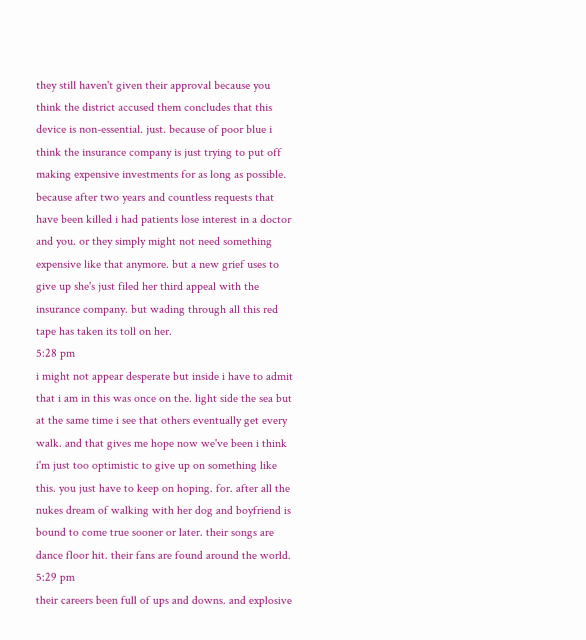they still haven't given their approval because you think the district accused them concludes that this device is non-essential. just. because of poor blue i think the insurance company is just trying to put off making expensive investments for as long as possible. because after two years and countless requests that have been killed i had patients lose interest in a doctor and you. or they simply might not need something expensive like that anymore. but a new grief uses to give up she's just filed her third appeal with the insurance company. but wading through all this red tape has taken its toll on her.
5:28 pm
i might not appear desperate but inside i have to admit that i am in this was once on the. light side the sea but at the same time i see that others eventually get every walk. and that gives me hope now we've been i think i'm just too optimistic to give up on something like this. you just have to keep on hoping. for. after all the nukes dream of walking with her dog and boyfriend is bound to come true sooner or later. their songs are dance floor hit. their fans are found around the world.
5:29 pm
their careers been full of ups and downs. and explosive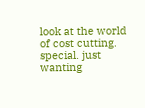look at the world of cost cutting. special. just wanting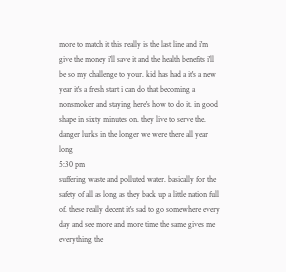more to match it this really is the last line and i'm give the money i'll save it and the health benefits i'll be so my challenge to your. kid has had a it's a new year it's a fresh start i can do that becoming a nonsmoker and staying here's how to do it. in good shape in sixty minutes on. they live to serve the. danger lurks in the longer we were there all year long
5:30 pm
suffering waste and polluted water. basically for the safety of all as long as they back up a little nation full of. these really decent it's sad to go somewhere every day and see more and more time the same gives me everything the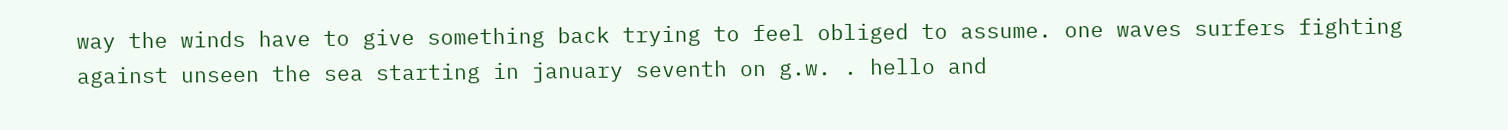way the winds have to give something back trying to feel obliged to assume. one waves surfers fighting against unseen the sea starting in january seventh on g.w. . hello and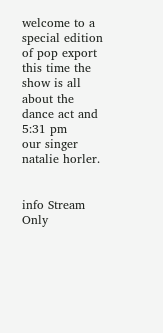welcome to a special edition of pop export this time the show is all about the dance act and
5:31 pm
our singer natalie horler.


info Stream Only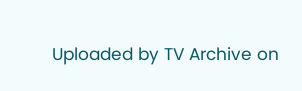Uploaded by TV Archive on